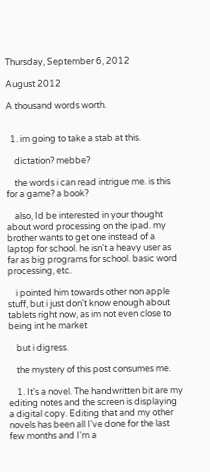Thursday, September 6, 2012

August 2012

A thousand words worth.


  1. im going to take a stab at this.

    dictation? mebbe?

    the words i can read intrigue me. is this for a game? a book?

    also, Id be interested in your thought about word processing on the ipad. my brother wants to get one instead of a laptop for school. he isn't a heavy user as far as big programs for school. basic word processing, etc.

    i pointed him towards other non apple stuff, but i just don't know enough about tablets right now, as im not even close to being int he market

    but i digress.

    the mystery of this post consumes me.

    1. It's a novel. The handwritten bit are my editing notes and the screen is displaying a digital copy. Editing that and my other novels has been all I've done for the last few months and I'm a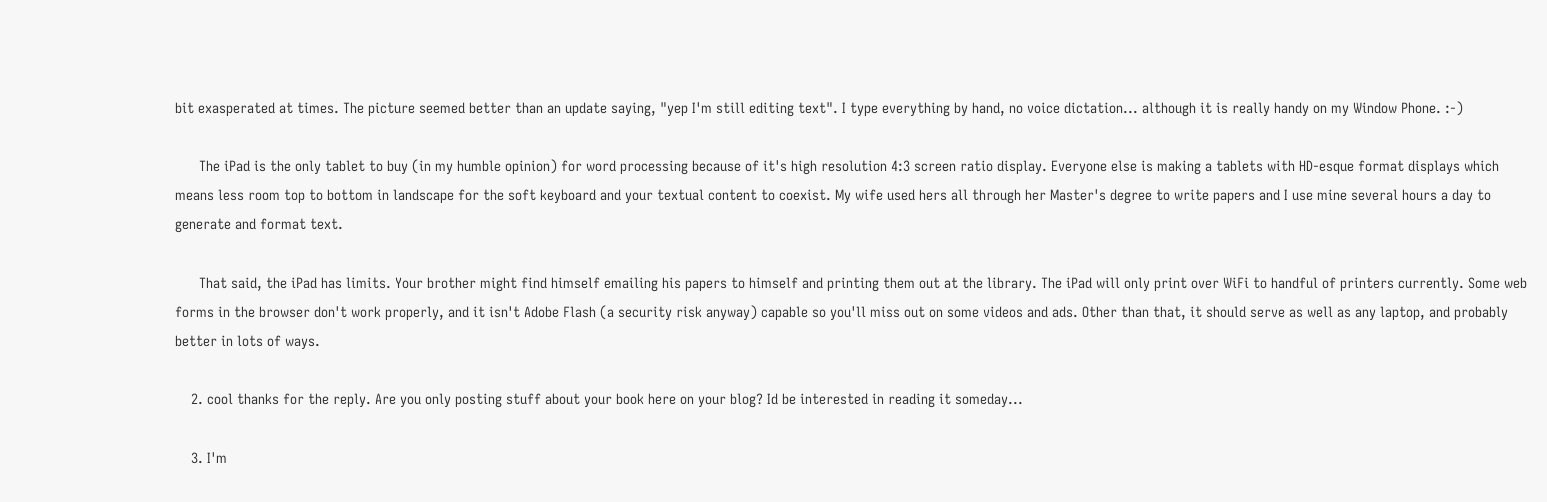bit exasperated at times. The picture seemed better than an update saying, "yep I'm still editing text". I type everything by hand, no voice dictation... although it is really handy on my Window Phone. :-)

      The iPad is the only tablet to buy (in my humble opinion) for word processing because of it's high resolution 4:3 screen ratio display. Everyone else is making a tablets with HD-esque format displays which means less room top to bottom in landscape for the soft keyboard and your textual content to coexist. My wife used hers all through her Master's degree to write papers and I use mine several hours a day to generate and format text.

      That said, the iPad has limits. Your brother might find himself emailing his papers to himself and printing them out at the library. The iPad will only print over WiFi to handful of printers currently. Some web forms in the browser don't work properly, and it isn't Adobe Flash (a security risk anyway) capable so you'll miss out on some videos and ads. Other than that, it should serve as well as any laptop, and probably better in lots of ways.

    2. cool thanks for the reply. Are you only posting stuff about your book here on your blog? Id be interested in reading it someday...

    3. I'm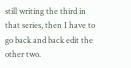still writing the third in that series, then I have to go back and back edit the other two.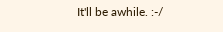It'll be awhile. :-/